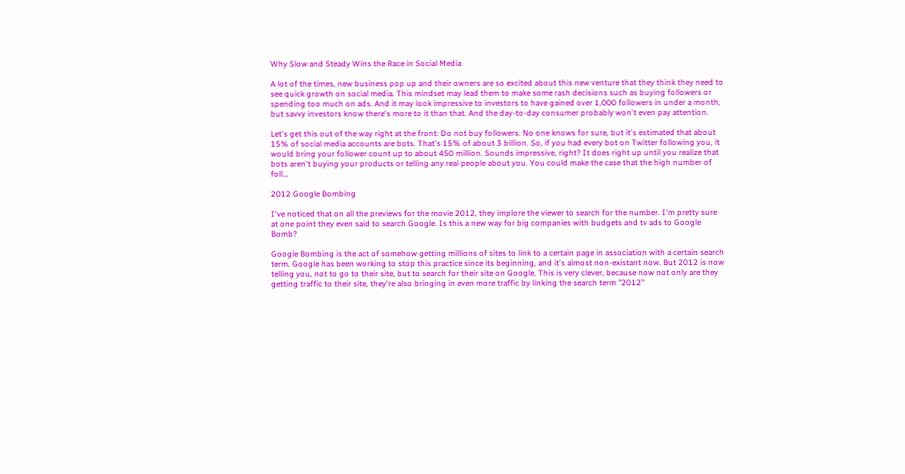Why Slow and Steady Wins the Race in Social Media

A lot of the times, new business pop up and their owners are so excited about this new venture that they think they need to see quick growth on social media. This mindset may lead them to make some rash decisions such as buying followers or spending too much on ads. And it may look impressive to investors to have gained over 1,000 followers in under a month, but savvy investors know there's more to it than that. And the day-to-day consumer probably won't even pay attention.

Let's get this out of the way right at the front: Do not buy followers. No one knows for sure, but it's estimated that about 15% of social media accounts are bots. That's 15% of about 3 billion. So, if you had every bot on Twitter following you, it would bring your follower count up to about 450 million. Sounds impressive, right? It does right up until you realize that bots aren't buying your products or telling any real people about you. You could make the case that the high number of foll…

2012 Google Bombing

I've noticed that on all the previews for the movie 2012, they implore the viewer to search for the number. I'm pretty sure at one point they even said to search Google. Is this a new way for big companies with budgets and tv ads to Google Bomb?

Google Bombing is the act of somehow getting millions of sites to link to a certain page in association with a certain search term. Google has been working to stop this practice since its beginning, and it's almost non-existant now. But 2012 is now telling you, not to go to their site, but to search for their site on Google. This is very clever, because now not only are they getting traffic to their site, they're also bringing in even more traffic by linking the search term "2012"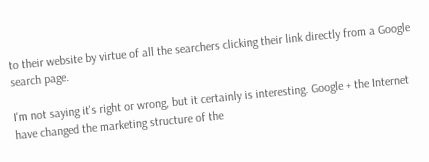to their website by virtue of all the searchers clicking their link directly from a Google search page.

I'm not saying it's right or wrong, but it certainly is interesting. Google + the Internet have changed the marketing structure of the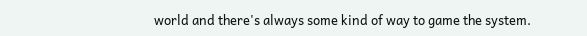world and there's always some kind of way to game the system.